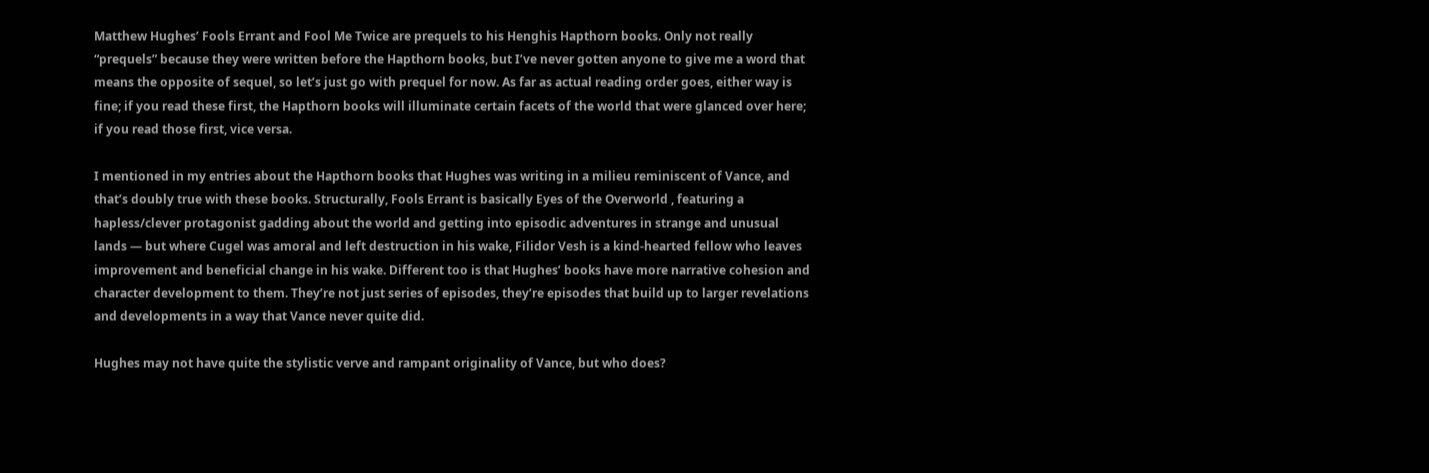Matthew Hughes’ Fools Errant and Fool Me Twice are prequels to his Henghis Hapthorn books. Only not really “prequels” because they were written before the Hapthorn books, but I’ve never gotten anyone to give me a word that means the opposite of sequel, so let’s just go with prequel for now. As far as actual reading order goes, either way is fine; if you read these first, the Hapthorn books will illuminate certain facets of the world that were glanced over here; if you read those first, vice versa.

I mentioned in my entries about the Hapthorn books that Hughes was writing in a milieu reminiscent of Vance, and that’s doubly true with these books. Structurally, Fools Errant is basically Eyes of the Overworld , featuring a hapless/clever protagonist gadding about the world and getting into episodic adventures in strange and unusual lands — but where Cugel was amoral and left destruction in his wake, Filidor Vesh is a kind-hearted fellow who leaves improvement and beneficial change in his wake. Different too is that Hughes’ books have more narrative cohesion and character development to them. They’re not just series of episodes, they’re episodes that build up to larger revelations and developments in a way that Vance never quite did.

Hughes may not have quite the stylistic verve and rampant originality of Vance, but who does?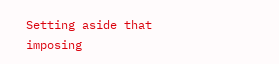Setting aside that imposing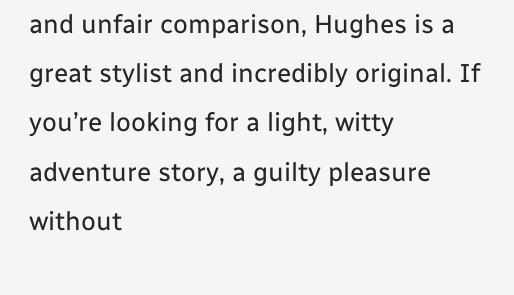and unfair comparison, Hughes is a great stylist and incredibly original. If you’re looking for a light, witty adventure story, a guilty pleasure without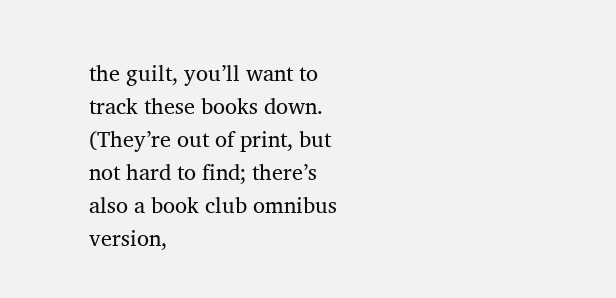the guilt, you’ll want to track these books down. (They’re out of print, but not hard to find; there’s also a book club omnibus version,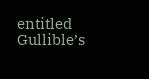entitled Gullible’s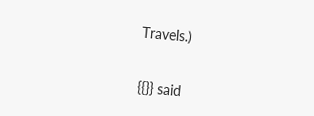Travels.)


{{}} said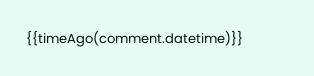{{timeAgo(comment.datetime)}}